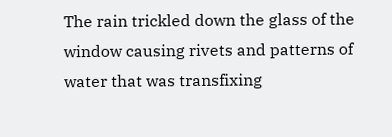The rain trickled down the glass of the window causing rivets and patterns of water that was transfixing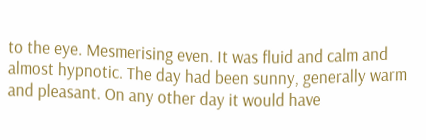to the eye. Mesmerising even. It was fluid and calm and almost hypnotic. The day had been sunny, generally warm and pleasant. On any other day it would have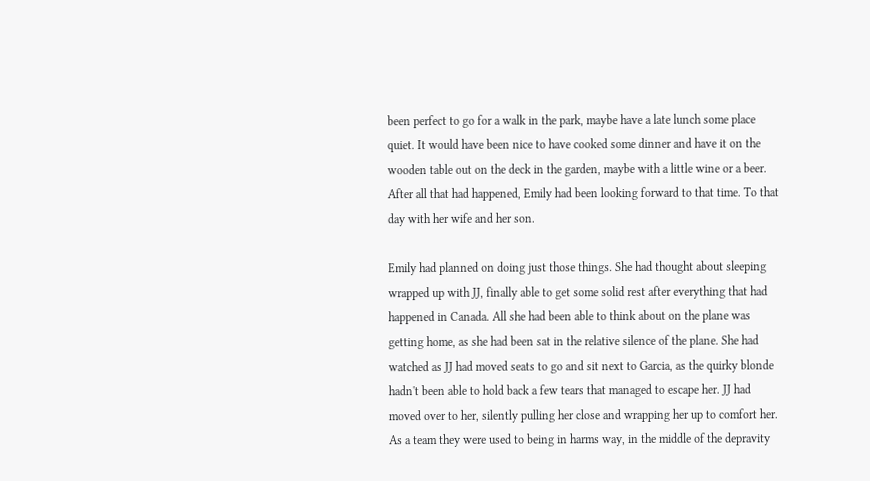been perfect to go for a walk in the park, maybe have a late lunch some place quiet. It would have been nice to have cooked some dinner and have it on the wooden table out on the deck in the garden, maybe with a little wine or a beer. After all that had happened, Emily had been looking forward to that time. To that day with her wife and her son.

Emily had planned on doing just those things. She had thought about sleeping wrapped up with JJ, finally able to get some solid rest after everything that had happened in Canada. All she had been able to think about on the plane was getting home, as she had been sat in the relative silence of the plane. She had watched as JJ had moved seats to go and sit next to Garcia, as the quirky blonde hadn't been able to hold back a few tears that managed to escape her. JJ had moved over to her, silently pulling her close and wrapping her up to comfort her. As a team they were used to being in harms way, in the middle of the depravity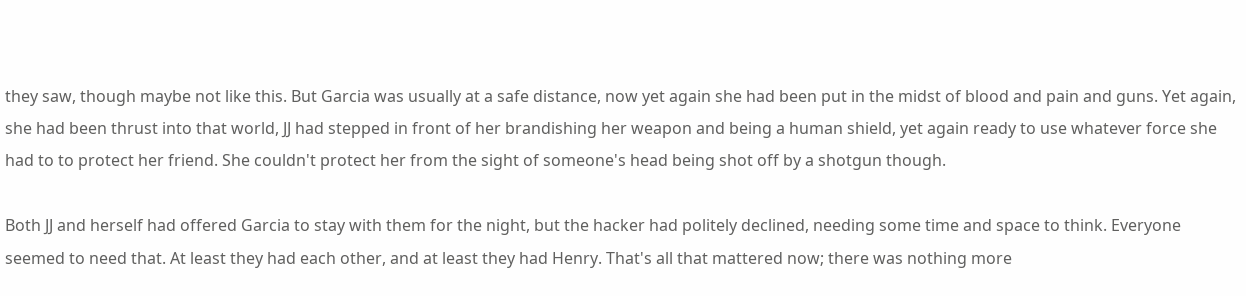they saw, though maybe not like this. But Garcia was usually at a safe distance, now yet again she had been put in the midst of blood and pain and guns. Yet again, she had been thrust into that world, JJ had stepped in front of her brandishing her weapon and being a human shield, yet again ready to use whatever force she had to to protect her friend. She couldn't protect her from the sight of someone's head being shot off by a shotgun though.

Both JJ and herself had offered Garcia to stay with them for the night, but the hacker had politely declined, needing some time and space to think. Everyone seemed to need that. At least they had each other, and at least they had Henry. That's all that mattered now; there was nothing more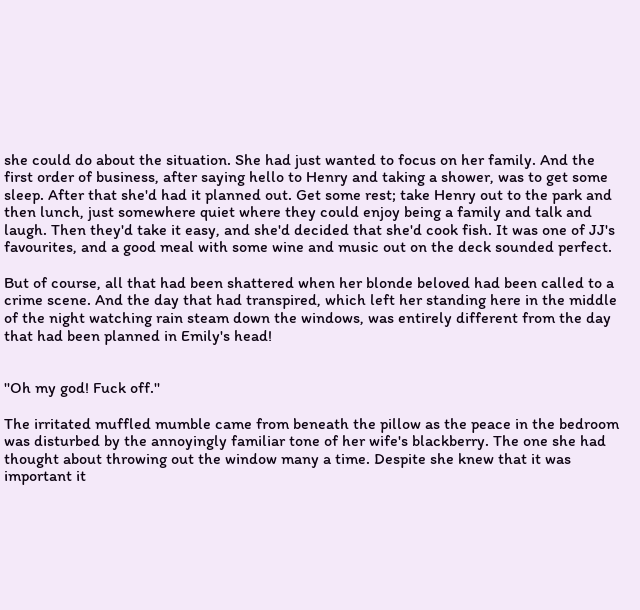she could do about the situation. She had just wanted to focus on her family. And the first order of business, after saying hello to Henry and taking a shower, was to get some sleep. After that she'd had it planned out. Get some rest; take Henry out to the park and then lunch, just somewhere quiet where they could enjoy being a family and talk and laugh. Then they'd take it easy, and she'd decided that she'd cook fish. It was one of JJ's favourites, and a good meal with some wine and music out on the deck sounded perfect.

But of course, all that had been shattered when her blonde beloved had been called to a crime scene. And the day that had transpired, which left her standing here in the middle of the night watching rain steam down the windows, was entirely different from the day that had been planned in Emily's head!


''Oh my god! Fuck off.''

The irritated muffled mumble came from beneath the pillow as the peace in the bedroom was disturbed by the annoyingly familiar tone of her wife's blackberry. The one she had thought about throwing out the window many a time. Despite she knew that it was important it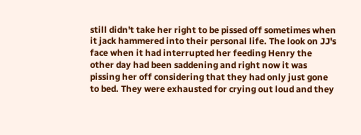still didn't take her right to be pissed off sometimes when it jack hammered into their personal life. The look on JJ's face when it had interrupted her feeding Henry the other day had been saddening and right now it was pissing her off considering that they had only just gone to bed. They were exhausted for crying out loud and they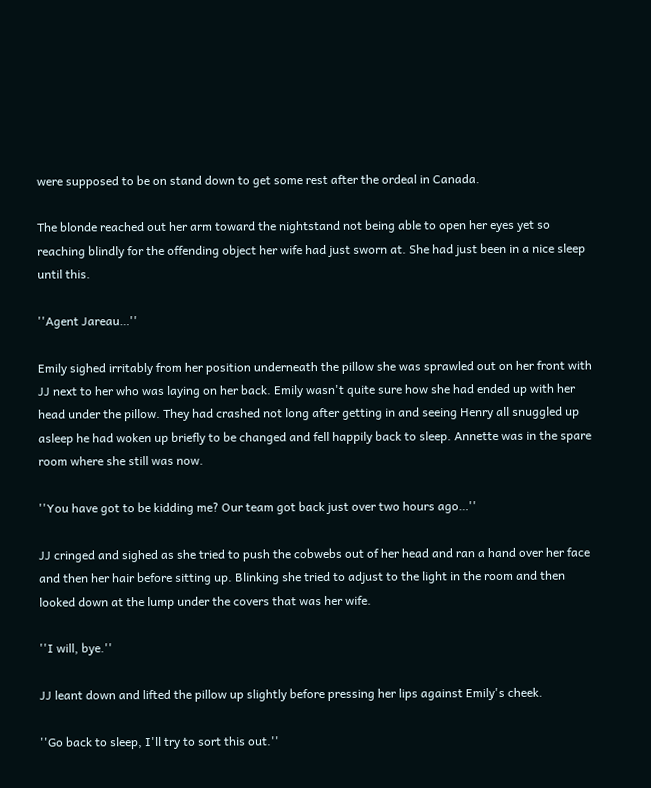were supposed to be on stand down to get some rest after the ordeal in Canada.

The blonde reached out her arm toward the nightstand not being able to open her eyes yet so reaching blindly for the offending object her wife had just sworn at. She had just been in a nice sleep until this.

''Agent Jareau…''

Emily sighed irritably from her position underneath the pillow she was sprawled out on her front with JJ next to her who was laying on her back. Emily wasn't quite sure how she had ended up with her head under the pillow. They had crashed not long after getting in and seeing Henry all snuggled up asleep he had woken up briefly to be changed and fell happily back to sleep. Annette was in the spare room where she still was now.

''You have got to be kidding me? Our team got back just over two hours ago…''

JJ cringed and sighed as she tried to push the cobwebs out of her head and ran a hand over her face and then her hair before sitting up. Blinking she tried to adjust to the light in the room and then looked down at the lump under the covers that was her wife.

''I will, bye.''

JJ leant down and lifted the pillow up slightly before pressing her lips against Emily's cheek.

''Go back to sleep, I'll try to sort this out.''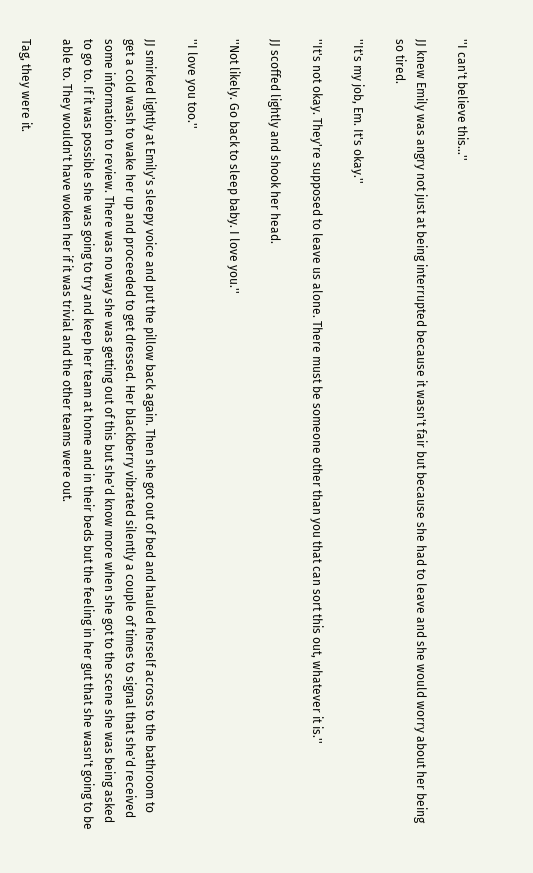''I can't believe this…''

JJ knew Emily was angry not just at being interrupted because it wasn't fair but because she had to leave and she would worry about her being so tired.

''It's my job, Em. It's okay.''

''It's not okay. They're supposed to leave us alone. There must be someone other than you that can sort this out, whatever it is.''

JJ scoffed lightly and shook her head.

''Not likely. Go back to sleep baby. I love you.''

''I love you too.''

JJ smirked lightly at Emily's sleepy voice and put the pillow back again. Then she got out of bed and hauled herself across to the bathroom to get a cold wash to wake her up and proceeded to get dressed. Her blackberry vibrated silently a couple of times to signal that she'd received some information to review. There was no way she was getting out of this but she'd know more when she got to the scene she was being asked to go to. If it was possible she was going to try and keep her team at home and in their beds but the feeling in her gut that she wasn't going to be able to. They wouldn't have woken her if it was trivial and the other teams were out.

Tag, they were it.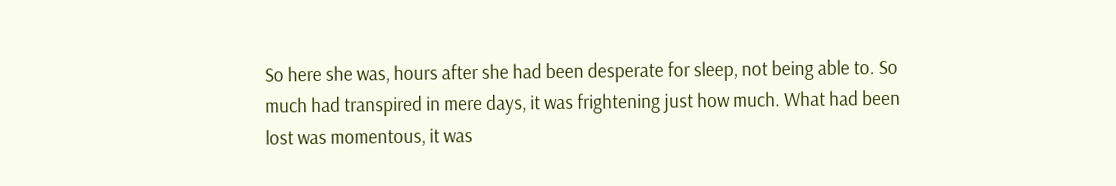So here she was, hours after she had been desperate for sleep, not being able to. So much had transpired in mere days, it was frightening just how much. What had been lost was momentous, it was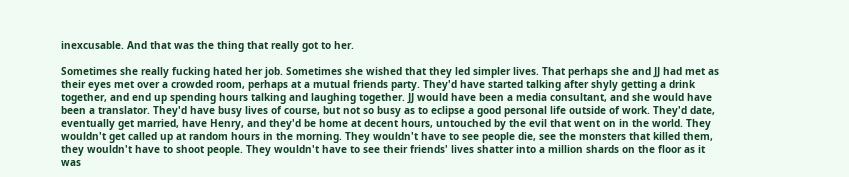inexcusable. And that was the thing that really got to her.

Sometimes she really fucking hated her job. Sometimes she wished that they led simpler lives. That perhaps she and JJ had met as their eyes met over a crowded room, perhaps at a mutual friends party. They'd have started talking after shyly getting a drink together, and end up spending hours talking and laughing together. JJ would have been a media consultant, and she would have been a translator. They'd have busy lives of course, but not so busy as to eclipse a good personal life outside of work. They'd date, eventually get married, have Henry, and they'd be home at decent hours, untouched by the evil that went on in the world. They wouldn't get called up at random hours in the morning. They wouldn't have to see people die, see the monsters that killed them, they wouldn't have to shoot people. They wouldn't have to see their friends' lives shatter into a million shards on the floor as it was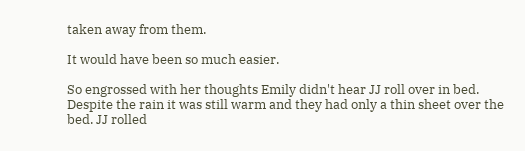taken away from them.

It would have been so much easier.

So engrossed with her thoughts Emily didn't hear JJ roll over in bed. Despite the rain it was still warm and they had only a thin sheet over the bed. JJ rolled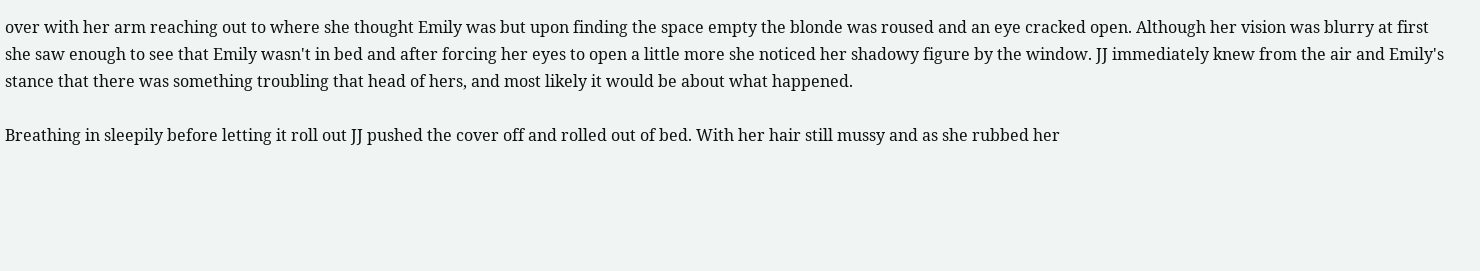over with her arm reaching out to where she thought Emily was but upon finding the space empty the blonde was roused and an eye cracked open. Although her vision was blurry at first she saw enough to see that Emily wasn't in bed and after forcing her eyes to open a little more she noticed her shadowy figure by the window. JJ immediately knew from the air and Emily's stance that there was something troubling that head of hers, and most likely it would be about what happened.

Breathing in sleepily before letting it roll out JJ pushed the cover off and rolled out of bed. With her hair still mussy and as she rubbed her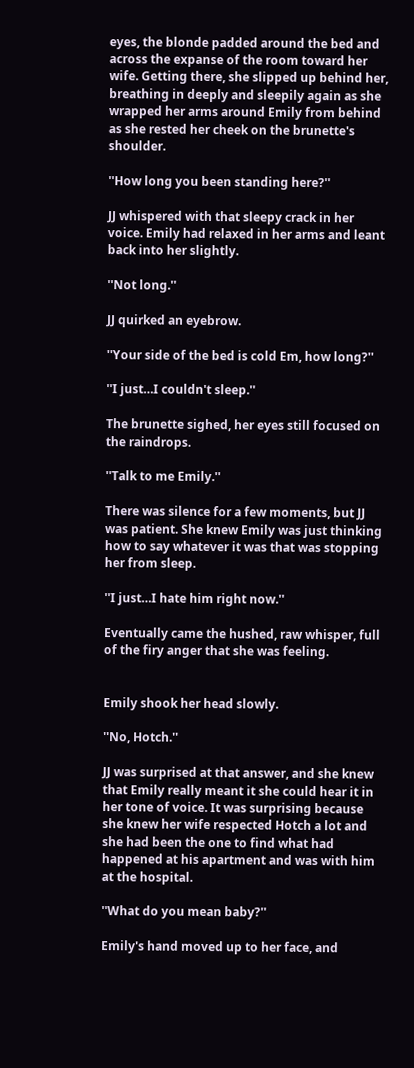eyes, the blonde padded around the bed and across the expanse of the room toward her wife. Getting there, she slipped up behind her, breathing in deeply and sleepily again as she wrapped her arms around Emily from behind as she rested her cheek on the brunette's shoulder.

''How long you been standing here?''

JJ whispered with that sleepy crack in her voice. Emily had relaxed in her arms and leant back into her slightly.

''Not long.''

JJ quirked an eyebrow.

''Your side of the bed is cold Em, how long?''

''I just…I couldn't sleep.''

The brunette sighed, her eyes still focused on the raindrops.

''Talk to me Emily.''

There was silence for a few moments, but JJ was patient. She knew Emily was just thinking how to say whatever it was that was stopping her from sleep.

''I just…I hate him right now.''

Eventually came the hushed, raw whisper, full of the firy anger that she was feeling.


Emily shook her head slowly.

''No, Hotch.''

JJ was surprised at that answer, and she knew that Emily really meant it she could hear it in her tone of voice. It was surprising because she knew her wife respected Hotch a lot and she had been the one to find what had happened at his apartment and was with him at the hospital.

''What do you mean baby?''

Emily's hand moved up to her face, and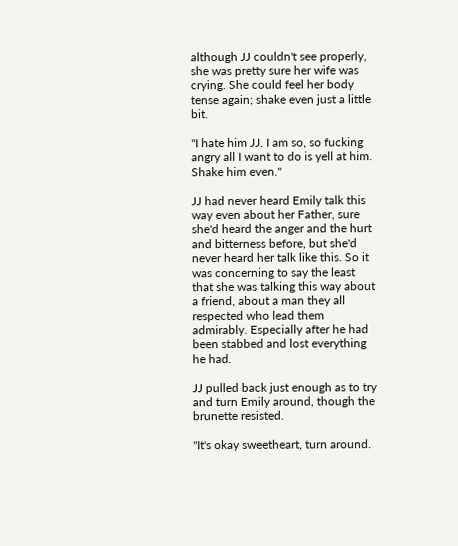although JJ couldn't see properly, she was pretty sure her wife was crying. She could feel her body tense again; shake even just a little bit.

''I hate him JJ. I am so, so fucking angry all I want to do is yell at him. Shake him even.''

JJ had never heard Emily talk this way even about her Father, sure she'd heard the anger and the hurt and bitterness before, but she'd never heard her talk like this. So it was concerning to say the least that she was talking this way about a friend, about a man they all respected who lead them admirably. Especially after he had been stabbed and lost everything he had.

JJ pulled back just enough as to try and turn Emily around, though the brunette resisted.

''It's okay sweetheart, turn around.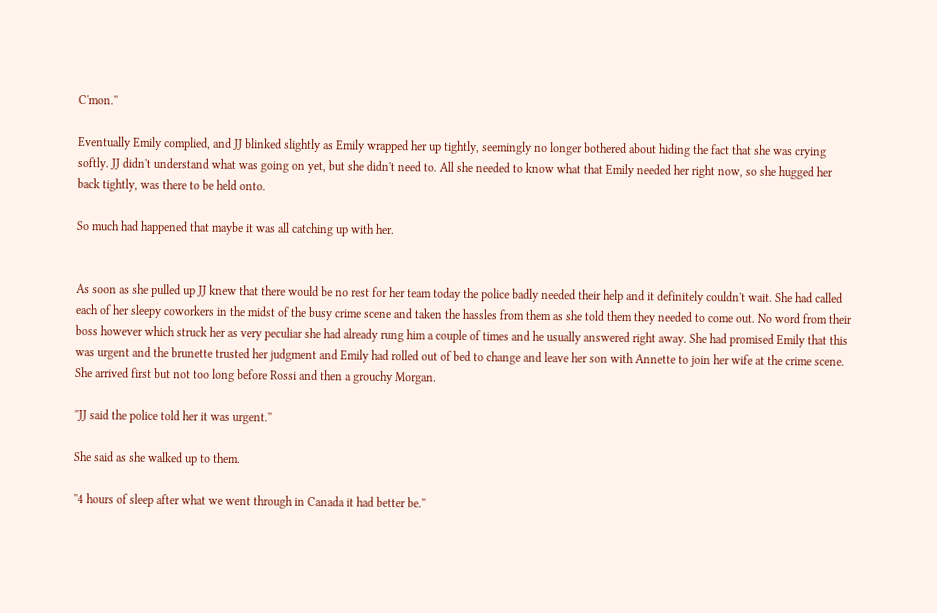C'mon.''

Eventually Emily complied, and JJ blinked slightly as Emily wrapped her up tightly, seemingly no longer bothered about hiding the fact that she was crying softly. JJ didn't understand what was going on yet, but she didn't need to. All she needed to know what that Emily needed her right now, so she hugged her back tightly, was there to be held onto.

So much had happened that maybe it was all catching up with her.


As soon as she pulled up JJ knew that there would be no rest for her team today the police badly needed their help and it definitely couldn't wait. She had called each of her sleepy coworkers in the midst of the busy crime scene and taken the hassles from them as she told them they needed to come out. No word from their boss however which struck her as very peculiar she had already rung him a couple of times and he usually answered right away. She had promised Emily that this was urgent and the brunette trusted her judgment and Emily had rolled out of bed to change and leave her son with Annette to join her wife at the crime scene. She arrived first but not too long before Rossi and then a grouchy Morgan.

''JJ said the police told her it was urgent.''

She said as she walked up to them.

''4 hours of sleep after what we went through in Canada it had better be.''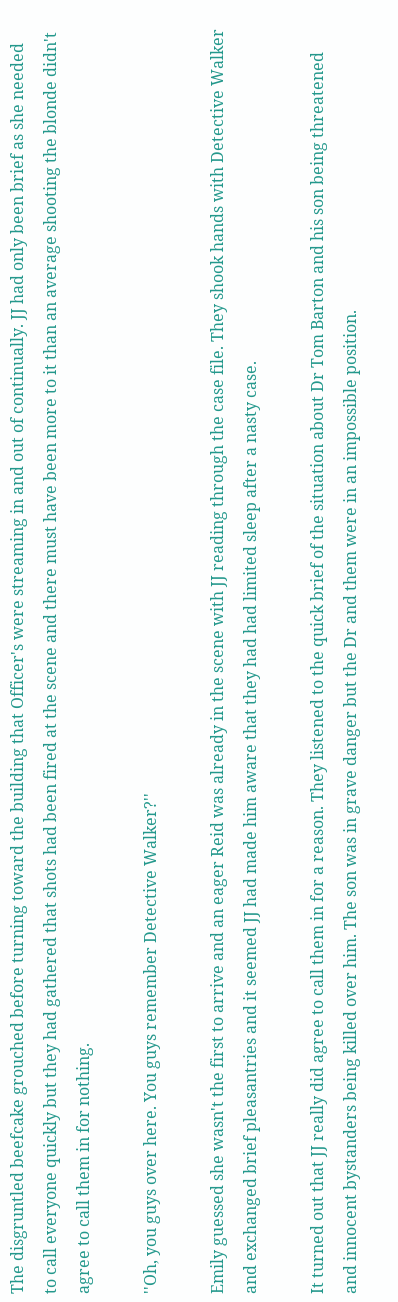The disgruntled beefcake grouched before turning toward the building that Officer's were streaming in and out of continually. JJ had only been brief as she needed to call everyone quickly but they had gathered that shots had been fired at the scene and there must have been more to it than an average shooting the blonde didn't agree to call them in for nothing.

''Oh, you guys over here. You guys remember Detective Walker?''

Emily guessed she wasn't the first to arrive and an eager Reid was already in the scene with JJ reading through the case file. They shook hands with Detective Walker and exchanged brief pleasantries and it seemed JJ had made him aware that they had had limited sleep after a nasty case.

It turned out that JJ really did agree to call them in for a reason. They listened to the quick brief of the situation about Dr Tom Barton and his son being threatened and innocent bystanders being killed over him. The son was in grave danger but the Dr and them were in an impossible position.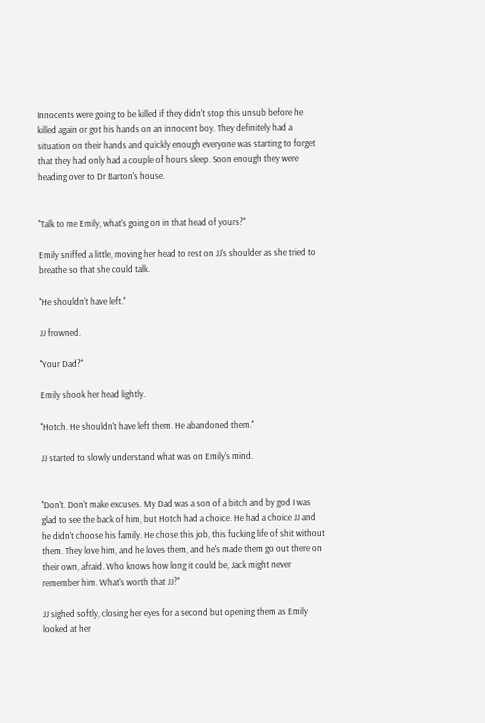Innocents were going to be killed if they didn't stop this unsub before he killed again or got his hands on an innocent boy. They definitely had a situation on their hands and quickly enough everyone was starting to forget that they had only had a couple of hours sleep. Soon enough they were heading over to Dr Barton's house.


''Talk to me Emily, what's going on in that head of yours?''

Emily sniffed a little, moving her head to rest on JJ's shoulder as she tried to breathe so that she could talk.

''He shouldn't have left.''

JJ frowned.

''Your Dad?''

Emily shook her head lightly.

''Hotch. He shouldn't have left them. He abandoned them.''

JJ started to slowly understand what was on Emily's mind.


''Don't. Don't make excuses. My Dad was a son of a bitch and by god I was glad to see the back of him, but Hotch had a choice. He had a choice JJ and he didn't choose his family. He chose this job, this fucking life of shit without them. They love him, and he loves them, and he's made them go out there on their own, afraid. Who knows how long it could be, Jack might never remember him. What's worth that JJ?''

JJ sighed softly, closing her eyes for a second but opening them as Emily looked at her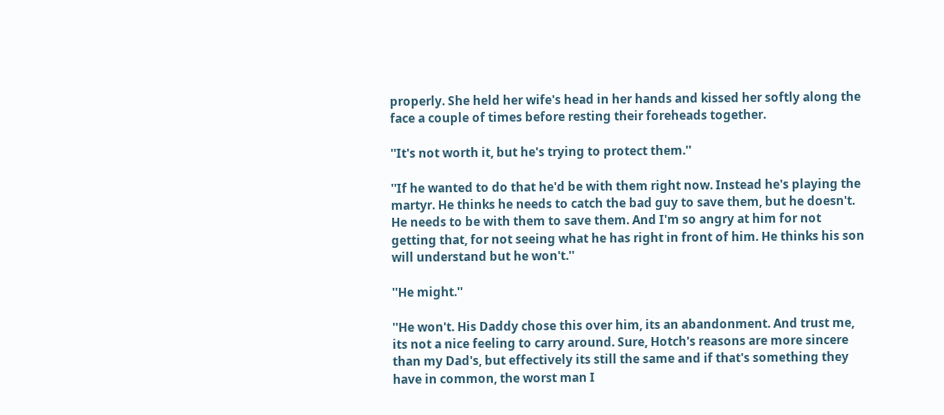properly. She held her wife's head in her hands and kissed her softly along the face a couple of times before resting their foreheads together.

''It's not worth it, but he's trying to protect them.''

''If he wanted to do that he'd be with them right now. Instead he's playing the martyr. He thinks he needs to catch the bad guy to save them, but he doesn't. He needs to be with them to save them. And I'm so angry at him for not getting that, for not seeing what he has right in front of him. He thinks his son will understand but he won't.''

''He might.''

''He won't. His Daddy chose this over him, its an abandonment. And trust me, its not a nice feeling to carry around. Sure, Hotch's reasons are more sincere than my Dad's, but effectively its still the same and if that's something they have in common, the worst man I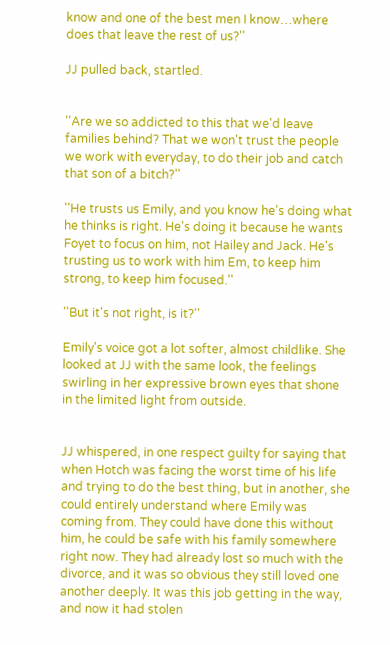know and one of the best men I know…where does that leave the rest of us?''

JJ pulled back, startled.


''Are we so addicted to this that we'd leave families behind? That we won't trust the people we work with everyday, to do their job and catch that son of a bitch?''

''He trusts us Emily, and you know he's doing what he thinks is right. He's doing it because he wants Foyet to focus on him, not Hailey and Jack. He's trusting us to work with him Em, to keep him strong, to keep him focused.''

''But it's not right, is it?''

Emily's voice got a lot softer, almost childlike. She looked at JJ with the same look, the feelings swirling in her expressive brown eyes that shone in the limited light from outside.


JJ whispered, in one respect guilty for saying that when Hotch was facing the worst time of his life and trying to do the best thing, but in another, she could entirely understand where Emily was coming from. They could have done this without him, he could be safe with his family somewhere right now. They had already lost so much with the divorce, and it was so obvious they still loved one another deeply. It was this job getting in the way, and now it had stolen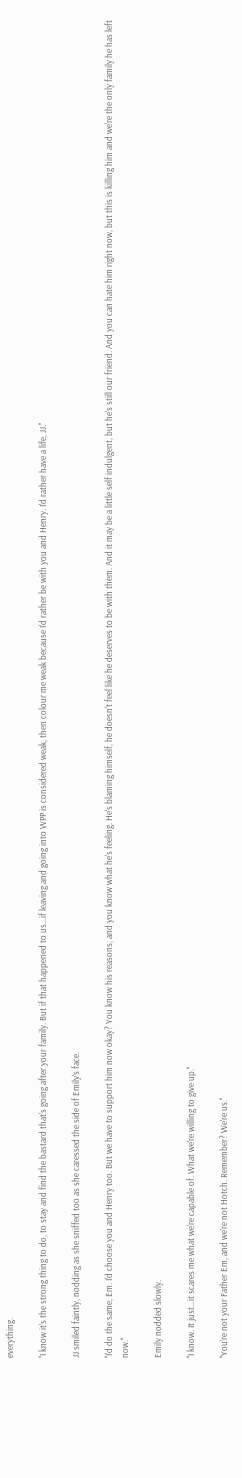everything.

''I know it's the strong thing to do, to stay and find the bastard that's going after your family. But if that happened to us…if leaving and going into WPP is considered weak, then colour me weak because I'd rather be with you and Henry. I'd rather have a life, JJ.''

JJ smiled faintly, nodding as she sniffed too as she caressed the side of Emily's face.

''I'd do the same, Em. I'd choose you and Henry too. But we have to support him now okay? You know his reasons, and you know what he's feeling. He's blaming himself, he doesn't feel like he deserves to be with them. And it may be a little self indulgent, but he's still our friend. And you can hate him right now, but this is killing him and we're the only family he has left now.''

Emily nodded slowly.

''I know. It just…it scares me what we're capable of. What we're willing to give up.''

''You're not your Father Em, and we're not Hotch. Remember? We're us.''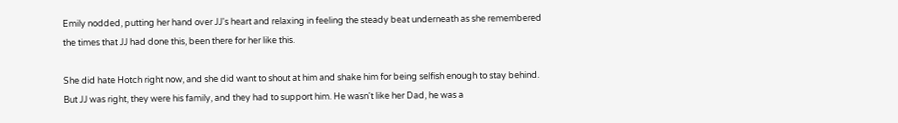Emily nodded, putting her hand over JJ's heart and relaxing in feeling the steady beat underneath as she remembered the times that JJ had done this, been there for her like this.

She did hate Hotch right now, and she did want to shout at him and shake him for being selfish enough to stay behind. But JJ was right, they were his family, and they had to support him. He wasn't like her Dad, he was a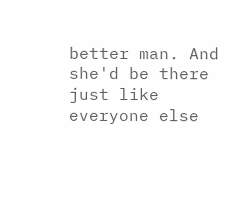better man. And she'd be there just like everyone else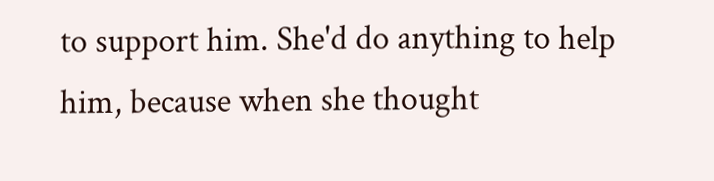to support him. She'd do anything to help him, because when she thought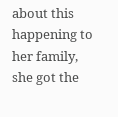about this happening to her family, she got the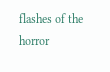flashes of the horror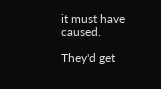it must have caused.

They'd get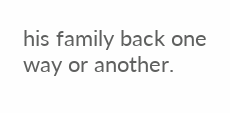his family back one way or another.